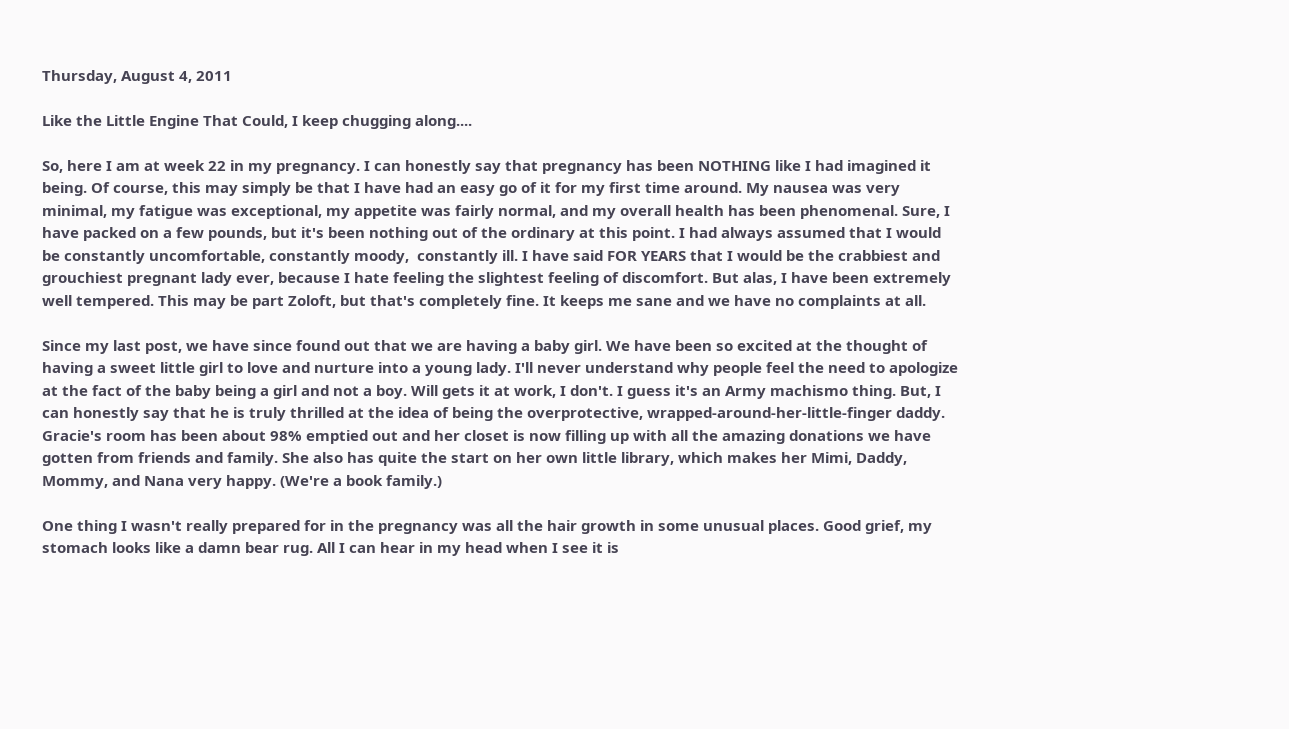Thursday, August 4, 2011

Like the Little Engine That Could, I keep chugging along....

So, here I am at week 22 in my pregnancy. I can honestly say that pregnancy has been NOTHING like I had imagined it being. Of course, this may simply be that I have had an easy go of it for my first time around. My nausea was very minimal, my fatigue was exceptional, my appetite was fairly normal, and my overall health has been phenomenal. Sure, I have packed on a few pounds, but it's been nothing out of the ordinary at this point. I had always assumed that I would be constantly uncomfortable, constantly moody,  constantly ill. I have said FOR YEARS that I would be the crabbiest and grouchiest pregnant lady ever, because I hate feeling the slightest feeling of discomfort. But alas, I have been extremely well tempered. This may be part Zoloft, but that's completely fine. It keeps me sane and we have no complaints at all.

Since my last post, we have since found out that we are having a baby girl. We have been so excited at the thought of having a sweet little girl to love and nurture into a young lady. I'll never understand why people feel the need to apologize at the fact of the baby being a girl and not a boy. Will gets it at work, I don't. I guess it's an Army machismo thing. But, I can honestly say that he is truly thrilled at the idea of being the overprotective, wrapped-around-her-little-finger daddy. Gracie's room has been about 98% emptied out and her closet is now filling up with all the amazing donations we have gotten from friends and family. She also has quite the start on her own little library, which makes her Mimi, Daddy, Mommy, and Nana very happy. (We're a book family.)

One thing I wasn't really prepared for in the pregnancy was all the hair growth in some unusual places. Good grief, my stomach looks like a damn bear rug. All I can hear in my head when I see it is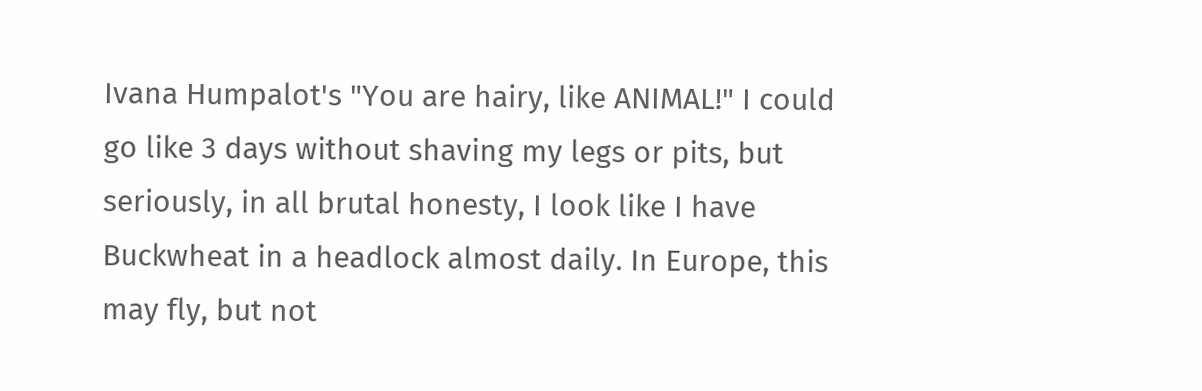Ivana Humpalot's "You are hairy, like ANIMAL!" I could go like 3 days without shaving my legs or pits, but seriously, in all brutal honesty, I look like I have Buckwheat in a headlock almost daily. In Europe, this may fly, but not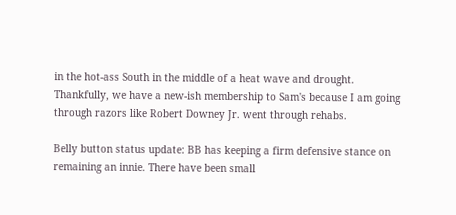in the hot-ass South in the middle of a heat wave and drought. Thankfully, we have a new-ish membership to Sam's because I am going through razors like Robert Downey Jr. went through rehabs.

Belly button status update: BB has keeping a firm defensive stance on remaining an innie. There have been small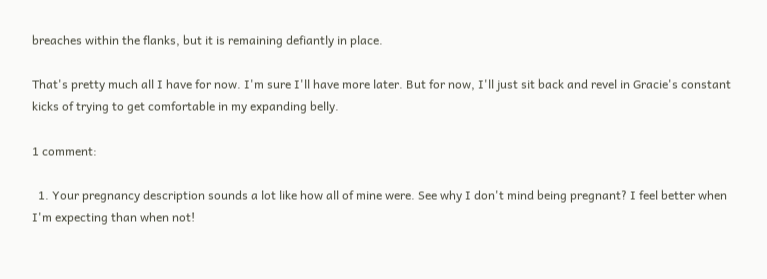breaches within the flanks, but it is remaining defiantly in place.

That's pretty much all I have for now. I'm sure I'll have more later. But for now, I'll just sit back and revel in Gracie's constant kicks of trying to get comfortable in my expanding belly.

1 comment:

  1. Your pregnancy description sounds a lot like how all of mine were. See why I don't mind being pregnant? I feel better when I'm expecting than when not!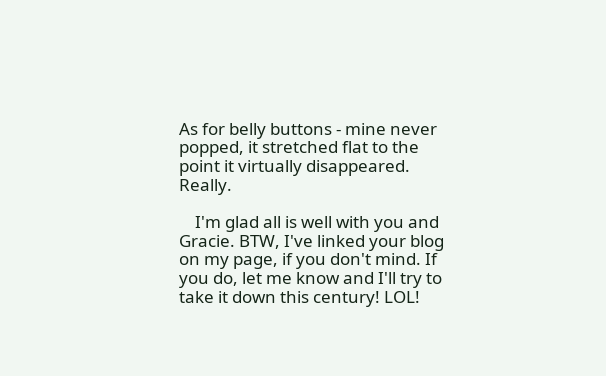As for belly buttons - mine never popped, it stretched flat to the point it virtually disappeared. Really.

    I'm glad all is well with you and Gracie. BTW, I've linked your blog on my page, if you don't mind. If you do, let me know and I'll try to take it down this century! LOL!